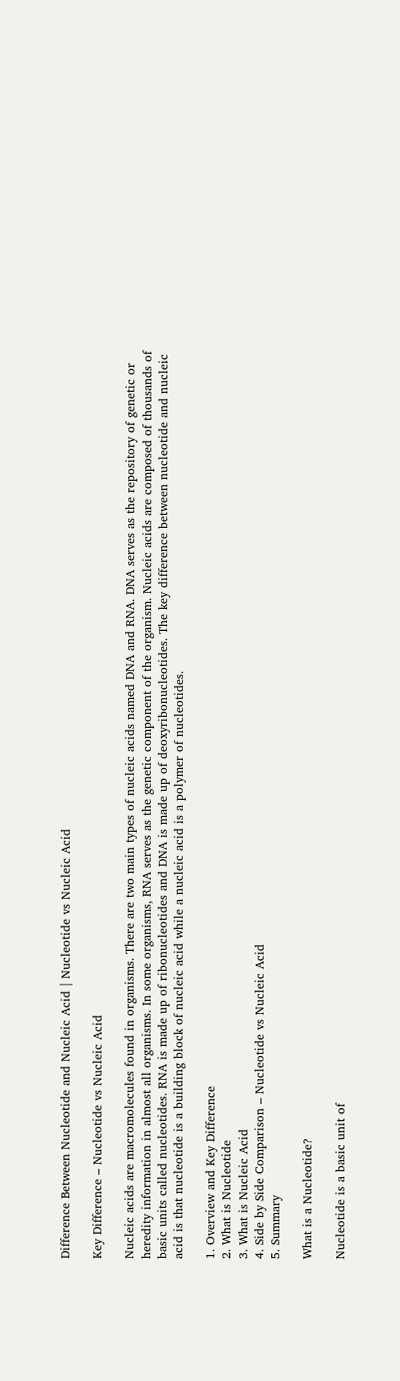Difference Between Nucleotide and Nucleic Acid | Nucleotide vs Nucleic Acid

Key Difference – Nucleotide vs Nucleic Acid

Nucleic acids are macromolecules found in organisms. There are two main types of nucleic acids named DNA and RNA. DNA serves as the repository of genetic or heredity information in almost all organisms. In some organisms, RNA serves as the genetic component of the organism. Nucleic acids are composed of thousands of basic units called nucleotides. RNA is made up of ribonucleotides and DNA is made up of deoxyribonucleotides. The key difference between nucleotide and nucleic acid is that nucleotide is a building block of nucleic acid while a nucleic acid is a polymer of nucleotides.

1. Overview and Key Difference
2. What is Nucleotide
3. What is Nucleic Acid
4. Side by Side Comparison – Nucleotide vs Nucleic Acid
5. Summary

What is a Nucleotide?

Nucleotide is a basic unit of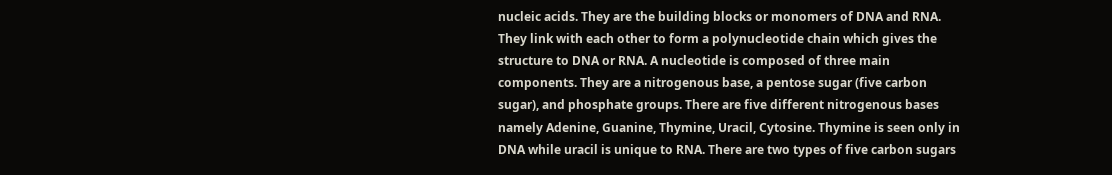nucleic acids. They are the building blocks or monomers of DNA and RNA. They link with each other to form a polynucleotide chain which gives the structure to DNA or RNA. A nucleotide is composed of three main components. They are a nitrogenous base, a pentose sugar (five carbon sugar), and phosphate groups. There are five different nitrogenous bases namely Adenine, Guanine, Thymine, Uracil, Cytosine. Thymine is seen only in DNA while uracil is unique to RNA. There are two types of five carbon sugars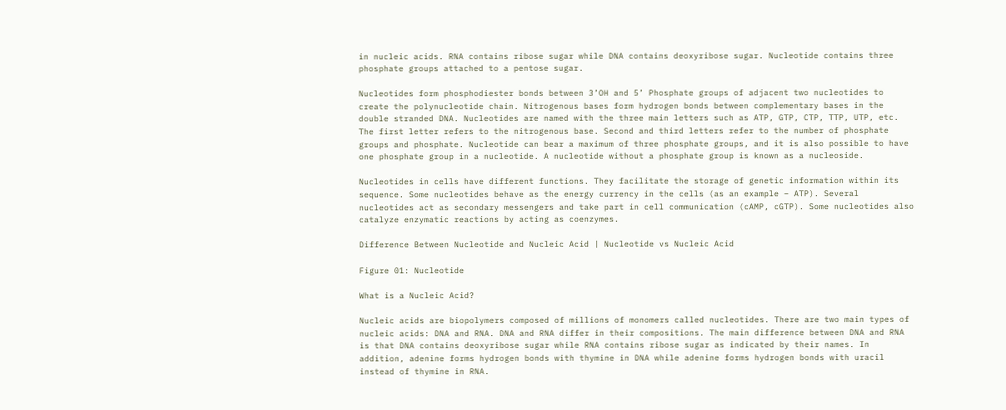in nucleic acids. RNA contains ribose sugar while DNA contains deoxyribose sugar. Nucleotide contains three phosphate groups attached to a pentose sugar.

Nucleotides form phosphodiester bonds between 3’OH and 5’ Phosphate groups of adjacent two nucleotides to create the polynucleotide chain. Nitrogenous bases form hydrogen bonds between complementary bases in the double stranded DNA. Nucleotides are named with the three main letters such as ATP, GTP, CTP, TTP, UTP, etc. The first letter refers to the nitrogenous base. Second and third letters refer to the number of phosphate groups and phosphate. Nucleotide can bear a maximum of three phosphate groups, and it is also possible to have one phosphate group in a nucleotide. A nucleotide without a phosphate group is known as a nucleoside.

Nucleotides in cells have different functions. They facilitate the storage of genetic information within its sequence. Some nucleotides behave as the energy currency in the cells (as an example – ATP). Several nucleotides act as secondary messengers and take part in cell communication (cAMP, cGTP). Some nucleotides also catalyze enzymatic reactions by acting as coenzymes.

Difference Between Nucleotide and Nucleic Acid | Nucleotide vs Nucleic Acid

Figure 01: Nucleotide

What is a Nucleic Acid?

Nucleic acids are biopolymers composed of millions of monomers called nucleotides. There are two main types of nucleic acids: DNA and RNA. DNA and RNA differ in their compositions. The main difference between DNA and RNA is that DNA contains deoxyribose sugar while RNA contains ribose sugar as indicated by their names. In addition, adenine forms hydrogen bonds with thymine in DNA while adenine forms hydrogen bonds with uracil instead of thymine in RNA.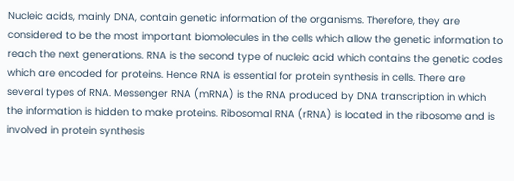Nucleic acids, mainly DNA, contain genetic information of the organisms. Therefore, they are considered to be the most important biomolecules in the cells which allow the genetic information to reach the next generations. RNA is the second type of nucleic acid which contains the genetic codes which are encoded for proteins. Hence RNA is essential for protein synthesis in cells. There are several types of RNA. Messenger RNA (mRNA) is the RNA produced by DNA transcription in which the information is hidden to make proteins. Ribosomal RNA (rRNA) is located in the ribosome and is involved in protein synthesis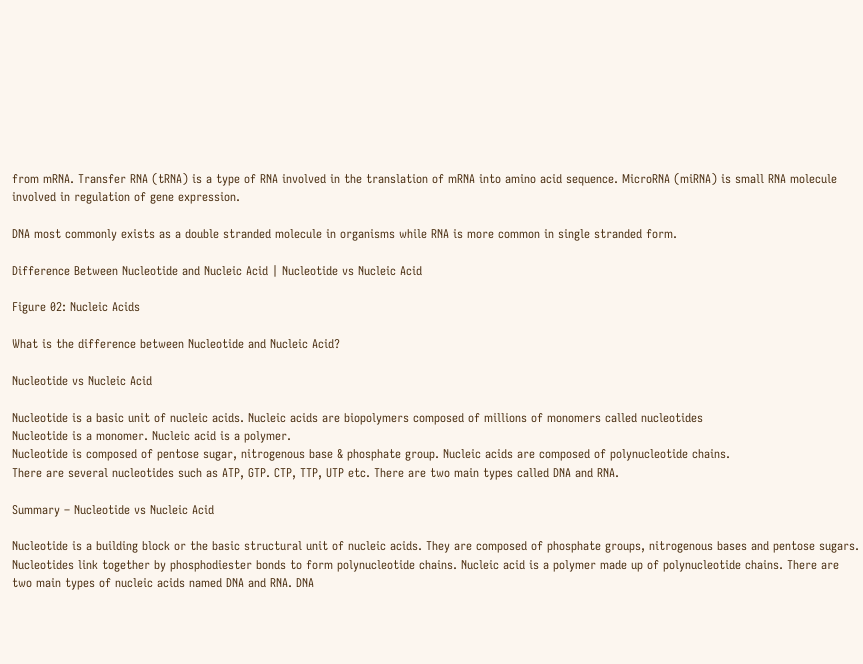from mRNA. Transfer RNA (tRNA) is a type of RNA involved in the translation of mRNA into amino acid sequence. MicroRNA (miRNA) is small RNA molecule involved in regulation of gene expression.

DNA most commonly exists as a double stranded molecule in organisms while RNA is more common in single stranded form.

Difference Between Nucleotide and Nucleic Acid | Nucleotide vs Nucleic Acid

Figure 02: Nucleic Acids

What is the difference between Nucleotide and Nucleic Acid?

Nucleotide vs Nucleic Acid

Nucleotide is a basic unit of nucleic acids. Nucleic acids are biopolymers composed of millions of monomers called nucleotides
Nucleotide is a monomer. Nucleic acid is a polymer.
Nucleotide is composed of pentose sugar, nitrogenous base & phosphate group. Nucleic acids are composed of polynucleotide chains.
There are several nucleotides such as ATP, GTP. CTP, TTP, UTP etc. There are two main types called DNA and RNA.

Summary – Nucleotide vs Nucleic Acid

Nucleotide is a building block or the basic structural unit of nucleic acids. They are composed of phosphate groups, nitrogenous bases and pentose sugars. Nucleotides link together by phosphodiester bonds to form polynucleotide chains. Nucleic acid is a polymer made up of polynucleotide chains. There are two main types of nucleic acids named DNA and RNA. DNA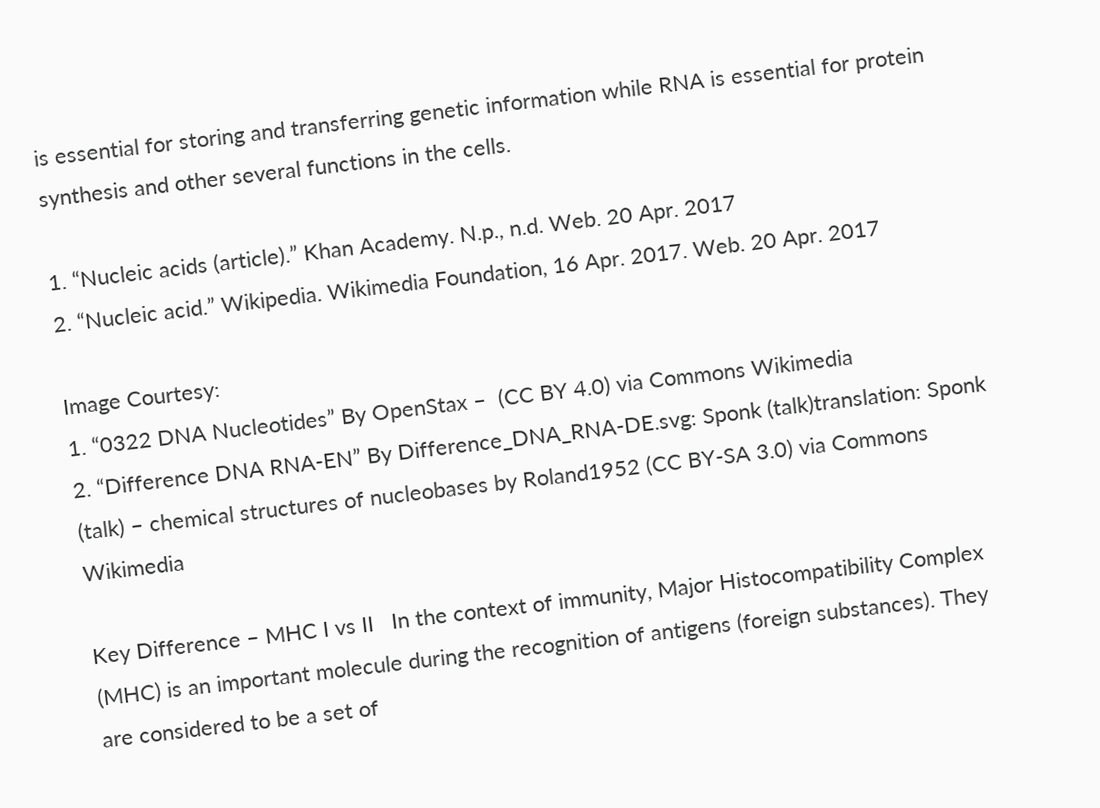is essential for storing and transferring genetic information while RNA is essential for protein synthesis and other several functions in the cells.

1. “Nucleic acids (article).” Khan Academy. N.p., n.d. Web. 20 Apr. 2017
2. “Nucleic acid.” Wikipedia. Wikimedia Foundation, 16 Apr. 2017. Web. 20 Apr. 2017

Image Courtesy:
1. “0322 DNA Nucleotides” By OpenStax –  (CC BY 4.0) via Commons Wikimedia
2. “Difference DNA RNA-EN” By Difference_DNA_RNA-DE.svg: Sponk (talk)translation: Sponk (talk) – chemical structures of nucleobases by Roland1952 (CC BY-SA 3.0) via Commons Wikimedia

Key Difference – MHC I vs II   In the context of immunity, Major Histocompatibility Complex (MHC) is an important molecule during the recognition of antigens (foreign substances). They are considered to be a set of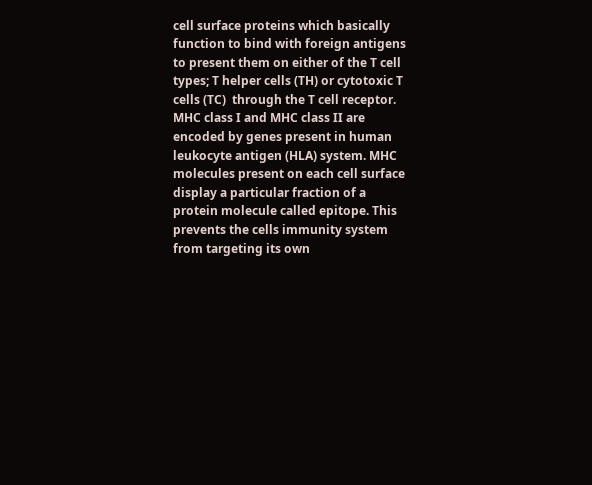cell surface proteins which basically function to bind with foreign antigens to present them on either of the T cell types; T helper cells (TH) or cytotoxic T cells (TC)  through the T cell receptor. MHC class I and MHC class II are encoded by genes present in human leukocyte antigen (HLA) system. MHC molecules present on each cell surface display a particular fraction of a protein molecule called epitope. This prevents the cells immunity system from targeting its own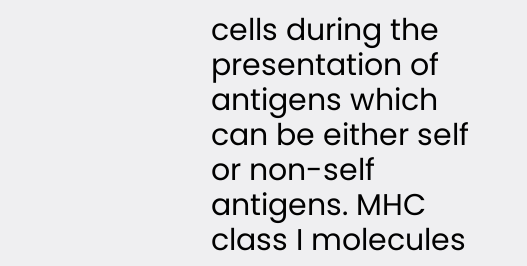cells during the presentation of antigens which can be either self or non-self antigens. MHC class I molecules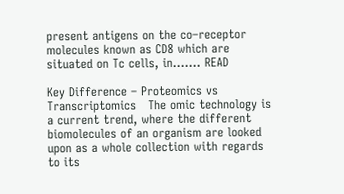present antigens on the co–receptor molecules known as CD8 which are situated on Tc cells, in....... READ

Key Difference – Proteomics vs Transcriptomics   The omic technology is a current trend, where the different biomolecules of an organism are looked upon as a whole collection with regards to its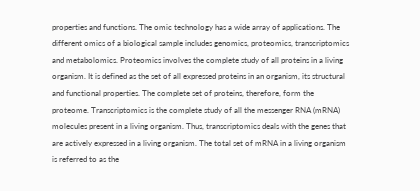properties and functions. The omic technology has a wide array of applications. The different omics of a biological sample includes genomics, proteomics, transcriptomics and metabolomics. Proteomics involves the complete study of all proteins in a living organism. It is defined as the set of all expressed proteins in an organism, its structural and functional properties. The complete set of proteins, therefore, form the proteome. Transcriptomics is the complete study of all the messenger RNA (mRNA) molecules present in a living organism. Thus, transcriptomics deals with the genes that are actively expressed in a living organism. The total set of mRNA in a living organism is referred to as the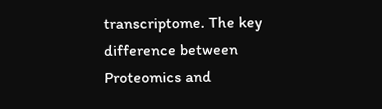transcriptome. The key difference between Proteomics and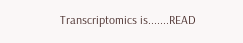Transcriptomics is.......READ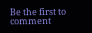Be the first to comment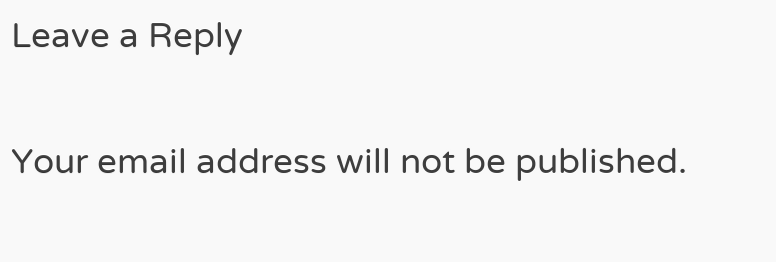Leave a Reply

Your email address will not be published.